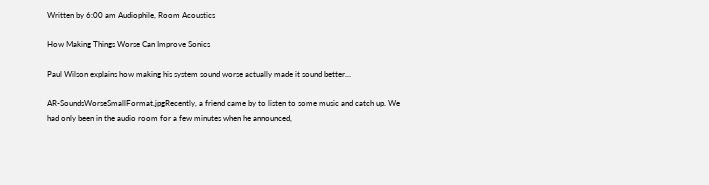Written by 6:00 am Audiophile, Room Acoustics

How Making Things Worse Can Improve Sonics

Paul Wilson explains how making his system sound worse actually made it sound better…

AR-SoundsWorseSmallFormat.jpgRecently, a friend came by to listen to some music and catch up. We had only been in the audio room for a few minutes when he announced,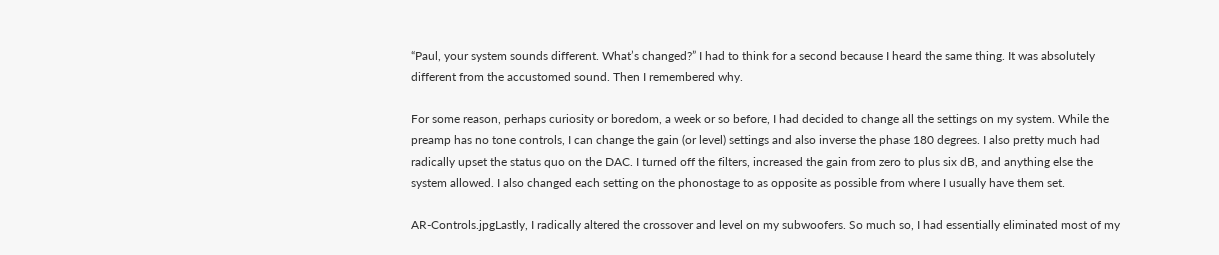“Paul, your system sounds different. What’s changed?” I had to think for a second because I heard the same thing. It was absolutely different from the accustomed sound. Then I remembered why.

For some reason, perhaps curiosity or boredom, a week or so before, I had decided to change all the settings on my system. While the preamp has no tone controls, I can change the gain (or level) settings and also inverse the phase 180 degrees. I also pretty much had radically upset the status quo on the DAC. I turned off the filters, increased the gain from zero to plus six dB, and anything else the system allowed. I also changed each setting on the phonostage to as opposite as possible from where I usually have them set.

AR-Controls.jpgLastly, I radically altered the crossover and level on my subwoofers. So much so, I had essentially eliminated most of my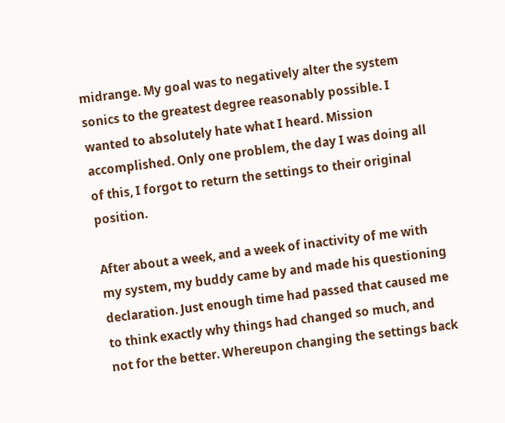midrange. My goal was to negatively alter the system sonics to the greatest degree reasonably possible. I wanted to absolutely hate what I heard. Mission accomplished. Only one problem, the day I was doing all of this, I forgot to return the settings to their original position.

After about a week, and a week of inactivity of me with my system, my buddy came by and made his questioning declaration. Just enough time had passed that caused me to think exactly why things had changed so much, and not for the better. Whereupon changing the settings back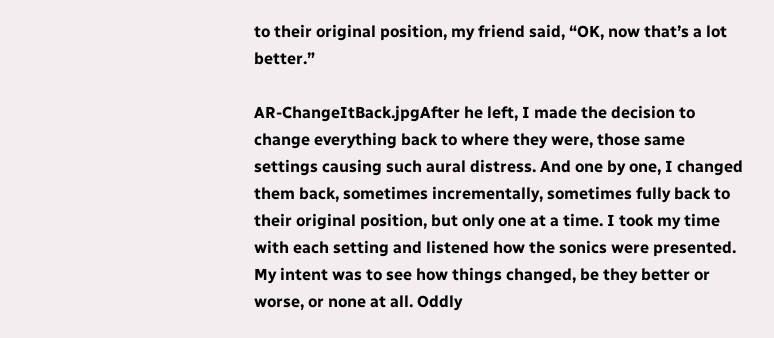to their original position, my friend said, “OK, now that’s a lot better.”

AR-ChangeItBack.jpgAfter he left, I made the decision to change everything back to where they were, those same settings causing such aural distress. And one by one, I changed them back, sometimes incrementally, sometimes fully back to their original position, but only one at a time. I took my time with each setting and listened how the sonics were presented. My intent was to see how things changed, be they better or worse, or none at all. Oddly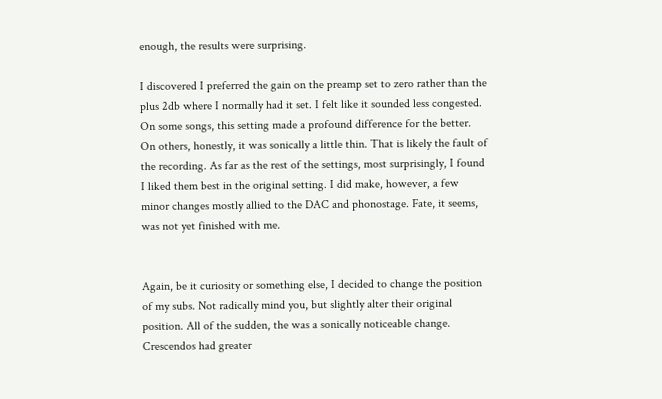enough, the results were surprising.

I discovered I preferred the gain on the preamp set to zero rather than the plus 2db where I normally had it set. I felt like it sounded less congested. On some songs, this setting made a profound difference for the better. On others, honestly, it was sonically a little thin. That is likely the fault of the recording. As far as the rest of the settings, most surprisingly, I found I liked them best in the original setting. I did make, however, a few minor changes mostly allied to the DAC and phonostage. Fate, it seems, was not yet finished with me.


Again, be it curiosity or something else, I decided to change the position of my subs. Not radically mind you, but slightly alter their original position. All of the sudden, the was a sonically noticeable change. Crescendos had greater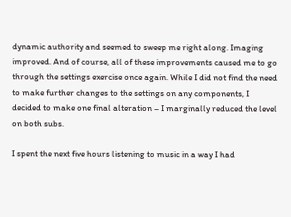dynamic authority and seemed to sweep me right along. Imaging improved. And of course, all of these improvements caused me to go through the settings exercise once again. While I did not find the need to make further changes to the settings on any components, I decided to make one final alteration – I marginally reduced the level on both subs.

I spent the next five hours listening to music in a way I had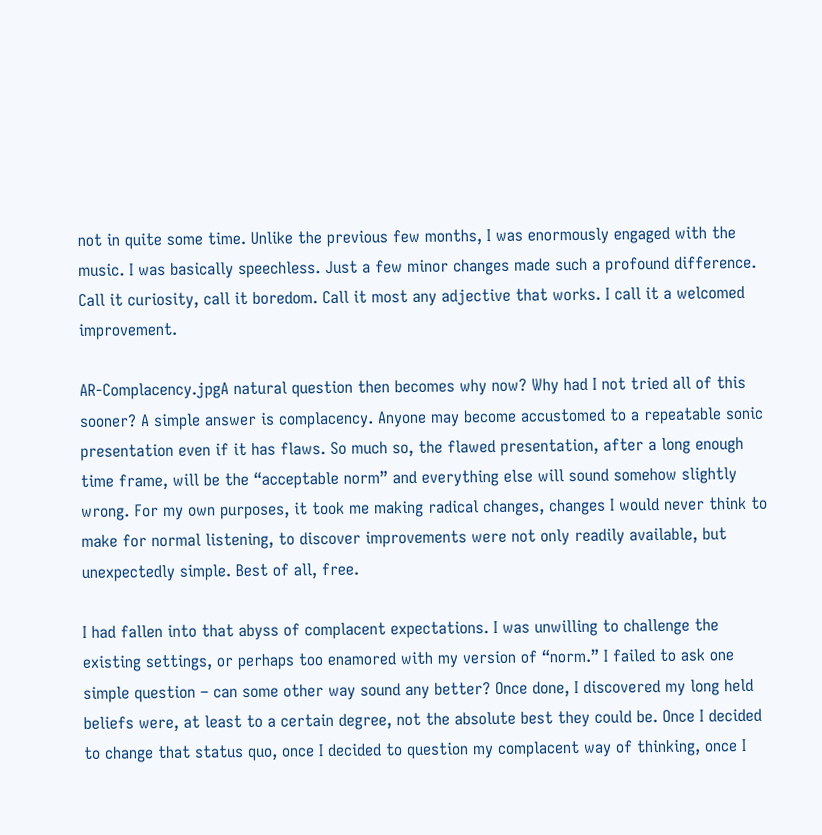not in quite some time. Unlike the previous few months, I was enormously engaged with the music. I was basically speechless. Just a few minor changes made such a profound difference. Call it curiosity, call it boredom. Call it most any adjective that works. I call it a welcomed improvement.

AR-Complacency.jpgA natural question then becomes why now? Why had I not tried all of this sooner? A simple answer is complacency. Anyone may become accustomed to a repeatable sonic presentation even if it has flaws. So much so, the flawed presentation, after a long enough time frame, will be the “acceptable norm” and everything else will sound somehow slightly wrong. For my own purposes, it took me making radical changes, changes I would never think to make for normal listening, to discover improvements were not only readily available, but unexpectedly simple. Best of all, free.

I had fallen into that abyss of complacent expectations. I was unwilling to challenge the existing settings, or perhaps too enamored with my version of “norm.” I failed to ask one simple question – can some other way sound any better? Once done, I discovered my long held beliefs were, at least to a certain degree, not the absolute best they could be. Once I decided to change that status quo, once I decided to question my complacent way of thinking, once I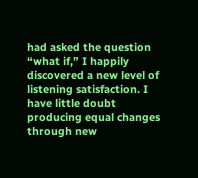had asked the question “what if,” I happily discovered a new level of listening satisfaction. I have little doubt producing equal changes through new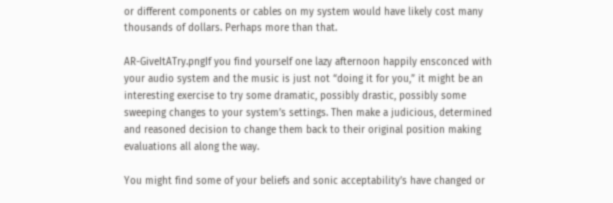or different components or cables on my system would have likely cost many thousands of dollars. Perhaps more than that.

AR-GiveItATry.pngIf you find yourself one lazy afternoon happily ensconced with your audio system and the music is just not “doing it for you,” it might be an interesting exercise to try some dramatic, possibly drastic, possibly some sweeping changes to your system’s settings. Then make a judicious, determined and reasoned decision to change them back to their original position making evaluations all along the way.

You might find some of your beliefs and sonic acceptability’s have changed or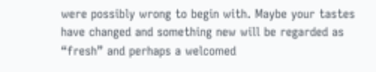were possibly wrong to begin with. Maybe your tastes have changed and something new will be regarded as “fresh” and perhaps a welcomed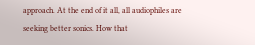approach. At the end of it all, all audiophiles are seeking better sonics. How that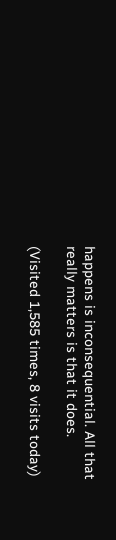happens is inconsequential. All that really matters is that it does.

(Visited 1,585 times, 8 visits today)